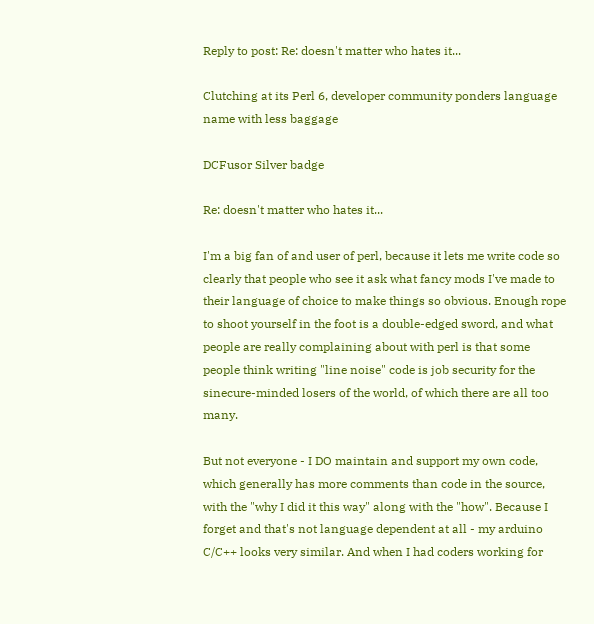Reply to post: Re: doesn't matter who hates it...

Clutching at its Perl 6, developer community ponders language name with less baggage

DCFusor Silver badge

Re: doesn't matter who hates it...

I'm a big fan of and user of perl, because it lets me write code so clearly that people who see it ask what fancy mods I've made to their language of choice to make things so obvious. Enough rope to shoot yourself in the foot is a double-edged sword, and what people are really complaining about with perl is that some people think writing "line noise" code is job security for the sinecure-minded losers of the world, of which there are all too many.

But not everyone - I DO maintain and support my own code, which generally has more comments than code in the source, with the "why I did it this way" along with the "how". Because I forget and that's not language dependent at all - my arduino C/C++ looks very similar. And when I had coders working for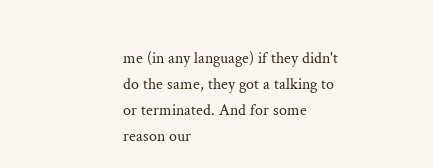me (in any language) if they didn't do the same, they got a talking to or terminated. And for some reason our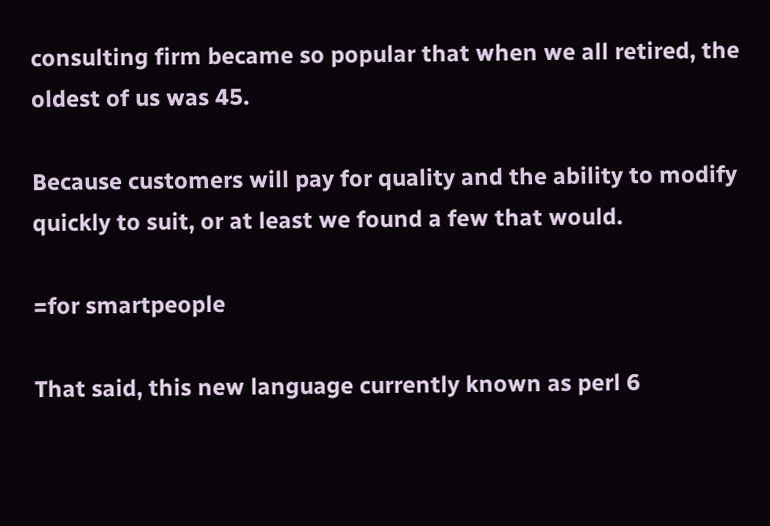consulting firm became so popular that when we all retired, the oldest of us was 45.

Because customers will pay for quality and the ability to modify quickly to suit, or at least we found a few that would.

=for smartpeople

That said, this new language currently known as perl 6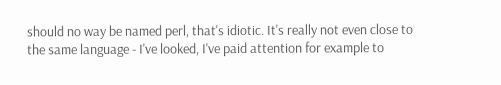should no way be named perl, that's idiotic. It's really not even close to the same language - I've looked, I've paid attention for example to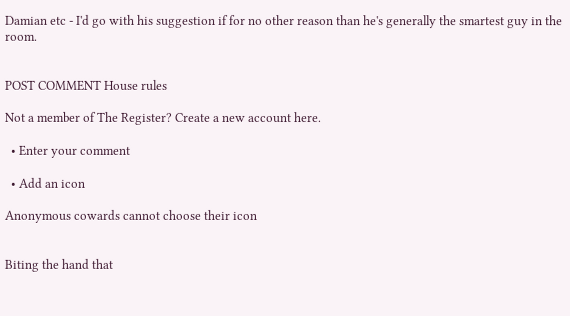Damian etc - I'd go with his suggestion if for no other reason than he's generally the smartest guy in the room.


POST COMMENT House rules

Not a member of The Register? Create a new account here.

  • Enter your comment

  • Add an icon

Anonymous cowards cannot choose their icon


Biting the hand that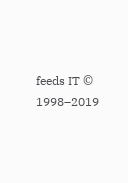feeds IT © 1998–2019